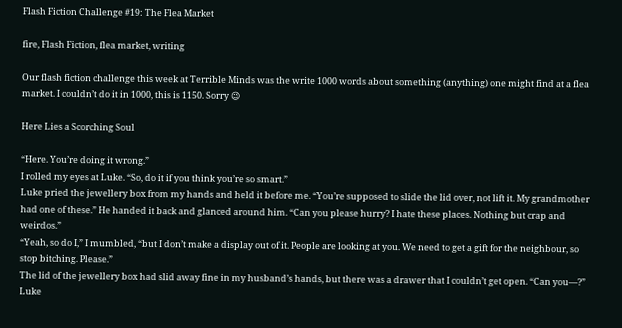Flash Fiction Challenge #19: The Flea Market

fire, Flash Fiction, flea market, writing

Our flash fiction challenge this week at Terrible Minds was the write 1000 words about something (anything) one might find at a flea market. I couldn’t do it in 1000, this is 1150. Sorry 😉

Here Lies a Scorching Soul

“Here. You’re doing it wrong.”
I rolled my eyes at Luke. “So, do it if you think you’re so smart.”
Luke pried the jewellery box from my hands and held it before me. “You’re supposed to slide the lid over, not lift it. My grandmother had one of these.” He handed it back and glanced around him. “Can you please hurry? I hate these places. Nothing but crap and weirdos.”
“Yeah, so do I,” I mumbled, “but I don’t make a display out of it. People are looking at you. We need to get a gift for the neighbour, so stop bitching. Please.”
The lid of the jewellery box had slid away fine in my husband’s hands, but there was a drawer that I couldn’t get open. “Can you—?” Luke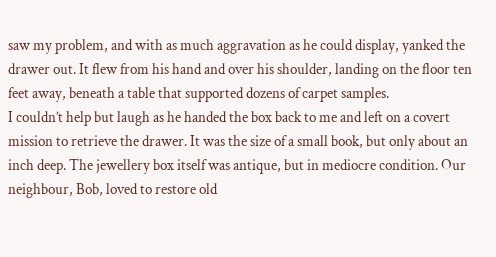saw my problem, and with as much aggravation as he could display, yanked the drawer out. It flew from his hand and over his shoulder, landing on the floor ten feet away, beneath a table that supported dozens of carpet samples.
I couldn’t help but laugh as he handed the box back to me and left on a covert mission to retrieve the drawer. It was the size of a small book, but only about an inch deep. The jewellery box itself was antique, but in mediocre condition. Our neighbour, Bob, loved to restore old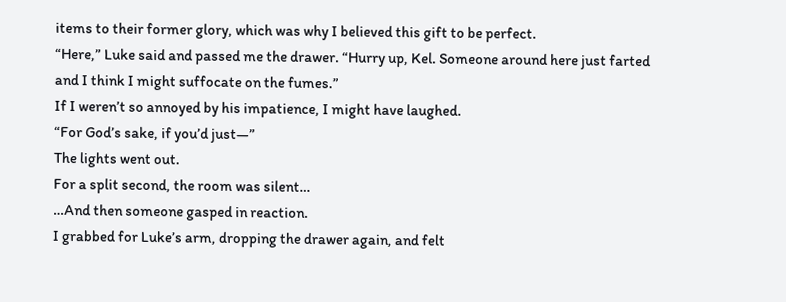items to their former glory, which was why I believed this gift to be perfect.
“Here,” Luke said and passed me the drawer. “Hurry up, Kel. Someone around here just farted and I think I might suffocate on the fumes.”
If I weren’t so annoyed by his impatience, I might have laughed.
“For God’s sake, if you’d just—”
The lights went out.
For a split second, the room was silent…
…And then someone gasped in reaction.
I grabbed for Luke’s arm, dropping the drawer again, and felt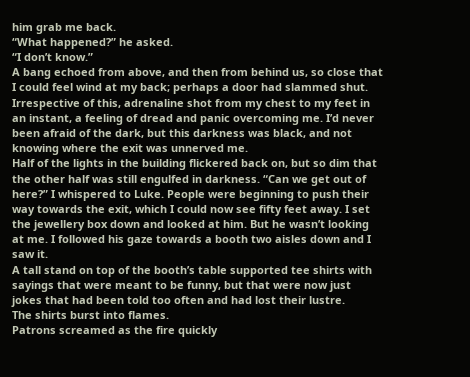him grab me back.
“What happened?” he asked.
“I don’t know.”
A bang echoed from above, and then from behind us, so close that I could feel wind at my back; perhaps a door had slammed shut. Irrespective of this, adrenaline shot from my chest to my feet in an instant, a feeling of dread and panic overcoming me. I’d never been afraid of the dark, but this darkness was black, and not knowing where the exit was unnerved me.
Half of the lights in the building flickered back on, but so dim that the other half was still engulfed in darkness. “Can we get out of here?” I whispered to Luke. People were beginning to push their way towards the exit, which I could now see fifty feet away. I set the jewellery box down and looked at him. But he wasn’t looking at me. I followed his gaze towards a booth two aisles down and I saw it.
A tall stand on top of the booth’s table supported tee shirts with sayings that were meant to be funny, but that were now just jokes that had been told too often and had lost their lustre.
The shirts burst into flames.
Patrons screamed as the fire quickly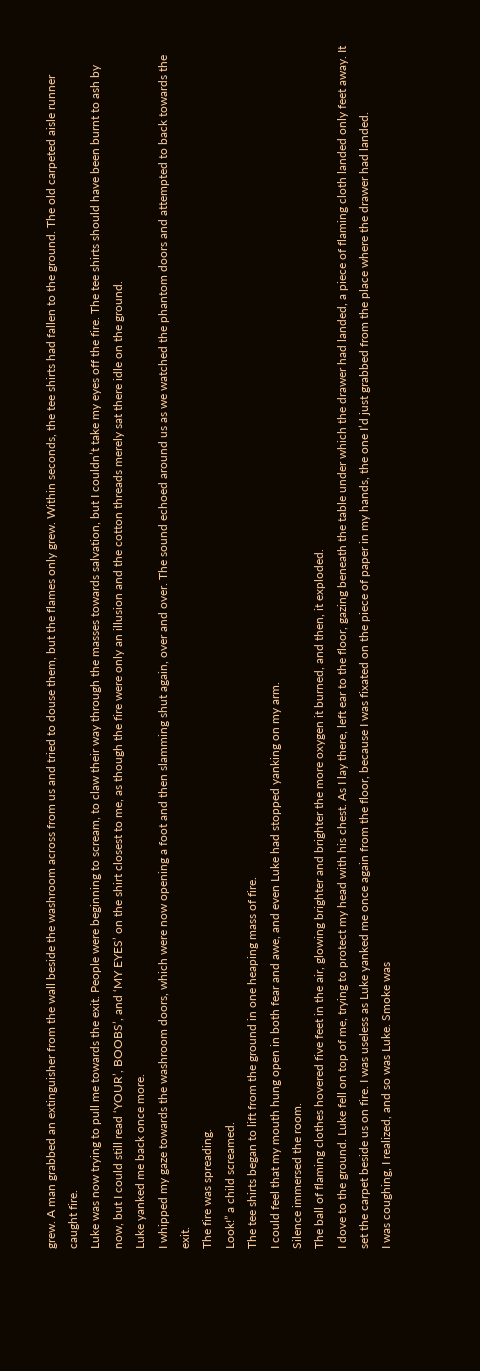grew. A man grabbed an extinguisher from the wall beside the washroom across from us and tried to douse them, but the flames only grew. Within seconds, the tee shirts had fallen to the ground. The old carpeted aisle runner caught fire.
Luke was now trying to pull me towards the exit. People were beginning to scream, to claw their way through the masses towards salvation, but I couldn’t take my eyes off the fire. The tee shirts should have been burnt to ash by now, but I could still read ‘YOUR’, BOOBS’, and ‘MY EYES’ on the shirt closest to me, as though the fire were only an illusion and the cotton threads merely sat there idle on the ground.
Luke yanked me back once more.
I whipped my gaze towards the washroom doors, which were now opening a foot and then slamming shut again, over and over. The sound echoed around us as we watched the phantom doors and attempted to back towards the exit.
The fire was spreading.
Look!” a child screamed.
The tee shirts began to lift from the ground in one heaping mass of fire.
I could feel that my mouth hung open in both fear and awe, and even Luke had stopped yanking on my arm.
Silence immersed the room.
The ball of flaming clothes hovered five feet in the air, glowing brighter and brighter the more oxygen it burned, and then, it exploded.
I dove to the ground. Luke fell on top of me, trying to protect my head with his chest. As I lay there, left ear to the floor, gazing beneath the table under which the drawer had landed, a piece of flaming cloth landed only feet away. It set the carpet beside us on fire. I was useless as Luke yanked me once again from the floor, because I was fixated on the piece of paper in my hands, the one I’d just grabbed from the place where the drawer had landed.
I was coughing, I realized, and so was Luke. Smoke was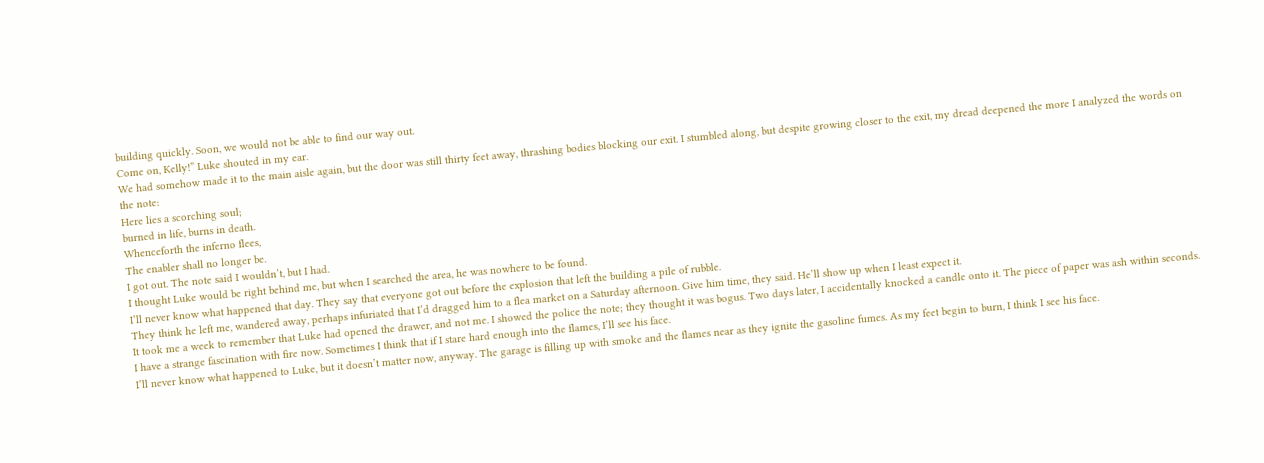building quickly. Soon, we would not be able to find our way out.
Come on, Kelly!” Luke shouted in my ear.
We had somehow made it to the main aisle again, but the door was still thirty feet away, thrashing bodies blocking our exit. I stumbled along, but despite growing closer to the exit, my dread deepened the more I analyzed the words on the note:
Here lies a scorching soul;
burned in life, burns in death.
Whenceforth the inferno flees,
The enabler shall no longer be.
I got out. The note said I wouldn’t, but I had.
I thought Luke would be right behind me, but when I searched the area, he was nowhere to be found.
I’ll never know what happened that day. They say that everyone got out before the explosion that left the building a pile of rubble.
They think he left me, wandered away, perhaps infuriated that I’d dragged him to a flea market on a Saturday afternoon. Give him time, they said. He’ll show up when I least expect it.
It took me a week to remember that Luke had opened the drawer, and not me. I showed the police the note; they thought it was bogus. Two days later, I accidentally knocked a candle onto it. The piece of paper was ash within seconds.
I have a strange fascination with fire now. Sometimes I think that if I stare hard enough into the flames, I’ll see his face.
I’ll never know what happened to Luke, but it doesn’t matter now, anyway. The garage is filling up with smoke and the flames near as they ignite the gasoline fumes. As my feet begin to burn, I think I see his face.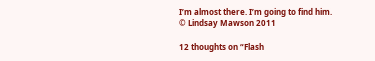I’m almost there. I’m going to find him.
© Lindsay Mawson 2011

12 thoughts on “Flash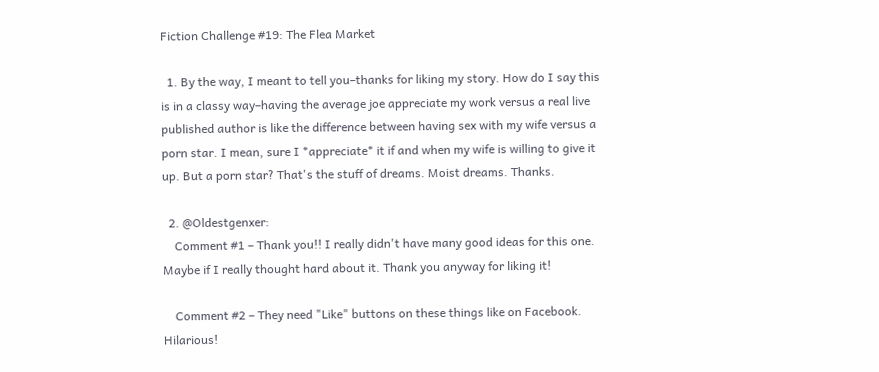Fiction Challenge #19: The Flea Market

  1. By the way, I meant to tell you–thanks for liking my story. How do I say this is in a classy way–having the average joe appreciate my work versus a real live published author is like the difference between having sex with my wife versus a porn star. I mean, sure I *appreciate* it if and when my wife is willing to give it up. But a porn star? That's the stuff of dreams. Moist dreams. Thanks.

  2. @Oldestgenxer:
    Comment #1 – Thank you!! I really didn't have many good ideas for this one. Maybe if I really thought hard about it. Thank you anyway for liking it!

    Comment #2 – They need "Like" buttons on these things like on Facebook. Hilarious!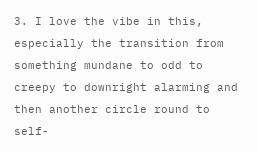3. I love the vibe in this, especially the transition from something mundane to odd to creepy to downright alarming and then another circle round to self-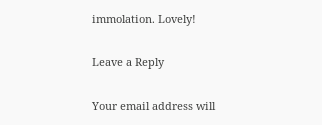immolation. Lovely!

Leave a Reply

Your email address will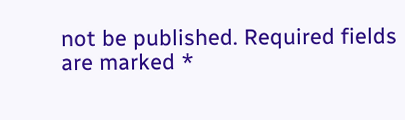not be published. Required fields are marked *